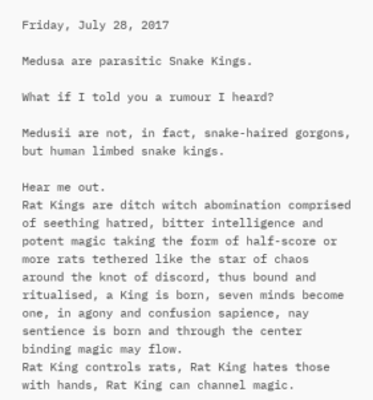Friday, July 28, 2017

Medusa are parasitic Snake Kings.

What if I told you a rumour I heard?

Medusii are not, in fact, snake-haired gorgons, but human limbed snake kings.

Hear me out.
Rat Kings are ditch witch abomination comprised of seething hatred, bitter intelligence and potent magic taking the form of half-score or more rats tethered like the star of chaos around the knot of discord, thus bound and ritualised, a King is born, seven minds become one, in agony and confusion sapience, nay sentience is born and through the center binding magic may flow.
Rat King controls rats, Rat King hates those with hands, Rat King can channel magic.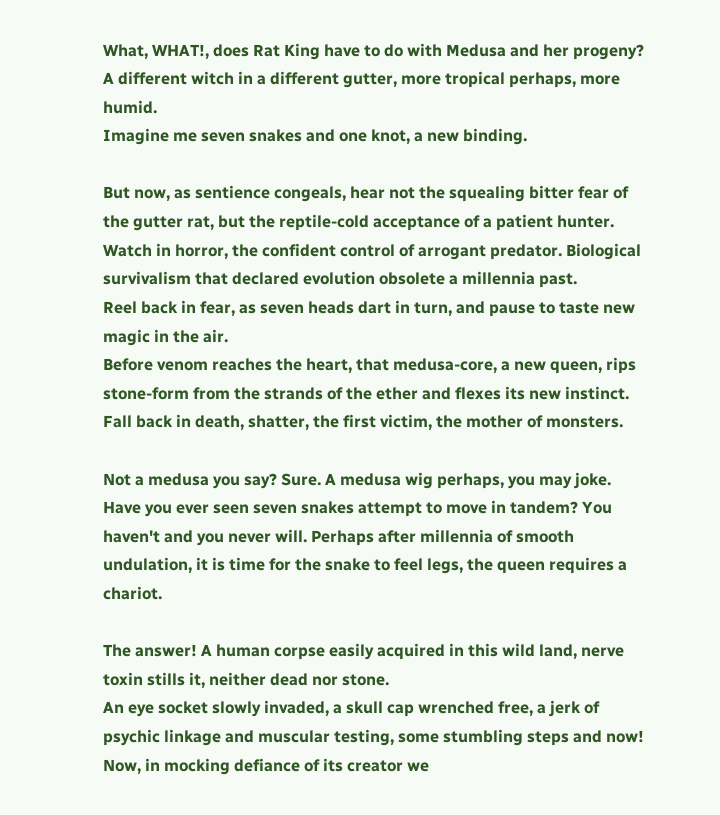What, WHAT!, does Rat King have to do with Medusa and her progeny?
A different witch in a different gutter, more tropical perhaps, more humid.
Imagine me seven snakes and one knot, a new binding.

But now, as sentience congeals, hear not the squealing bitter fear of the gutter rat, but the reptile-cold acceptance of a patient hunter.
Watch in horror, the confident control of arrogant predator. Biological survivalism that declared evolution obsolete a millennia past.
Reel back in fear, as seven heads dart in turn, and pause to taste new magic in the air.
Before venom reaches the heart, that medusa-core, a new queen, rips stone-form from the strands of the ether and flexes its new instinct.
Fall back in death, shatter, the first victim, the mother of monsters.

Not a medusa you say? Sure. A medusa wig perhaps, you may joke.
Have you ever seen seven snakes attempt to move in tandem? You haven't and you never will. Perhaps after millennia of smooth undulation, it is time for the snake to feel legs, the queen requires a chariot.

The answer! A human corpse easily acquired in this wild land, nerve toxin stills it, neither dead nor stone.
An eye socket slowly invaded, a skull cap wrenched free, a jerk of psychic linkage and muscular testing, some stumbling steps and now! Now, in mocking defiance of its creator we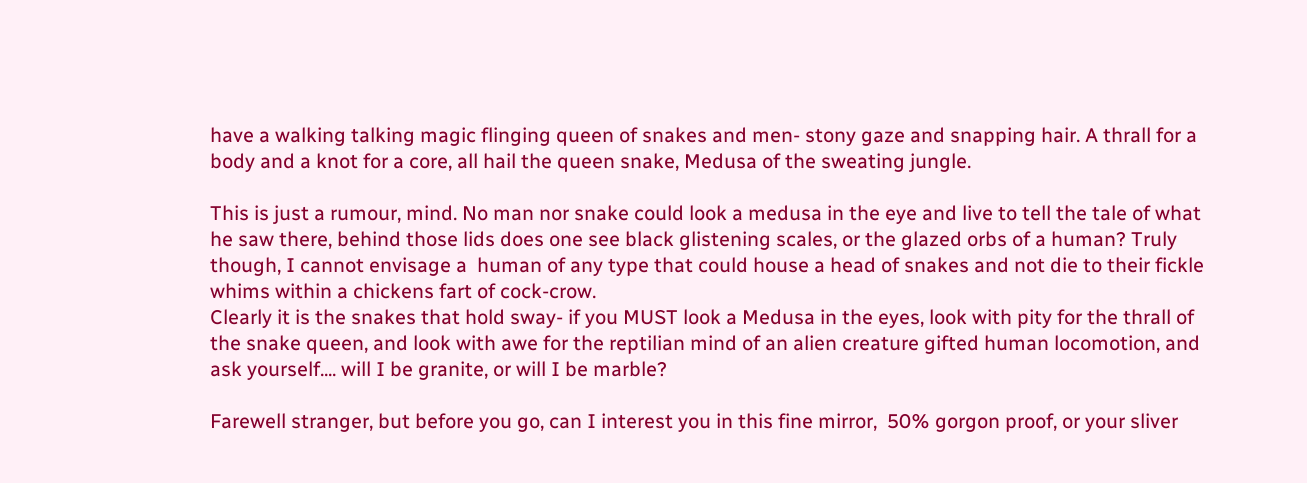have a walking talking magic flinging queen of snakes and men- stony gaze and snapping hair. A thrall for a body and a knot for a core, all hail the queen snake, Medusa of the sweating jungle.

This is just a rumour, mind. No man nor snake could look a medusa in the eye and live to tell the tale of what he saw there, behind those lids does one see black glistening scales, or the glazed orbs of a human? Truly though, I cannot envisage a  human of any type that could house a head of snakes and not die to their fickle whims within a chickens fart of cock-crow.
Clearly it is the snakes that hold sway- if you MUST look a Medusa in the eyes, look with pity for the thrall of the snake queen, and look with awe for the reptilian mind of an alien creature gifted human locomotion, and ask yourself.... will I be granite, or will I be marble?

Farewell stranger, but before you go, can I interest you in this fine mirror,  50% gorgon proof, or your sliver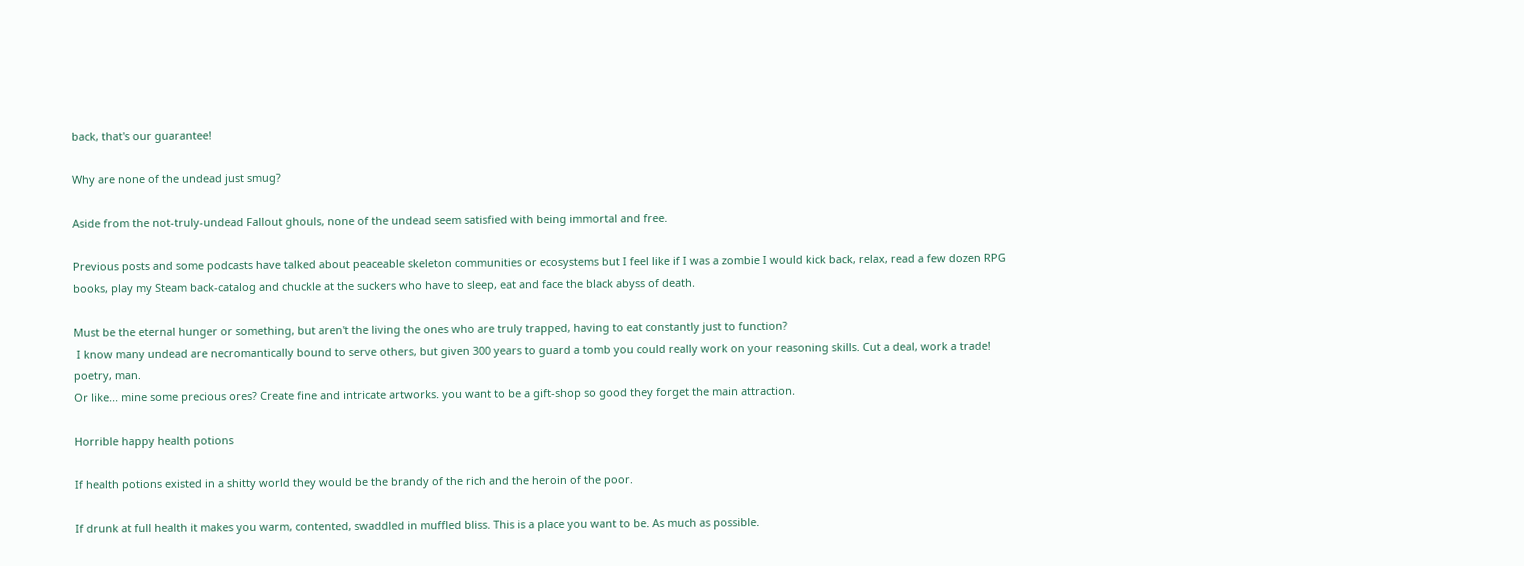back, that's our guarantee!

Why are none of the undead just smug?

Aside from the not-truly-undead Fallout ghouls, none of the undead seem satisfied with being immortal and free.

Previous posts and some podcasts have talked about peaceable skeleton communities or ecosystems but I feel like if I was a zombie I would kick back, relax, read a few dozen RPG books, play my Steam back-catalog and chuckle at the suckers who have to sleep, eat and face the black abyss of death.

Must be the eternal hunger or something, but aren't the living the ones who are truly trapped, having to eat constantly just to function?
 I know many undead are necromantically bound to serve others, but given 300 years to guard a tomb you could really work on your reasoning skills. Cut a deal, work a trade! poetry, man.
Or like... mine some precious ores? Create fine and intricate artworks. you want to be a gift-shop so good they forget the main attraction.

Horrible happy health potions

If health potions existed in a shitty world they would be the brandy of the rich and the heroin of the poor.

If drunk at full health it makes you warm, contented, swaddled in muffled bliss. This is a place you want to be. As much as possible.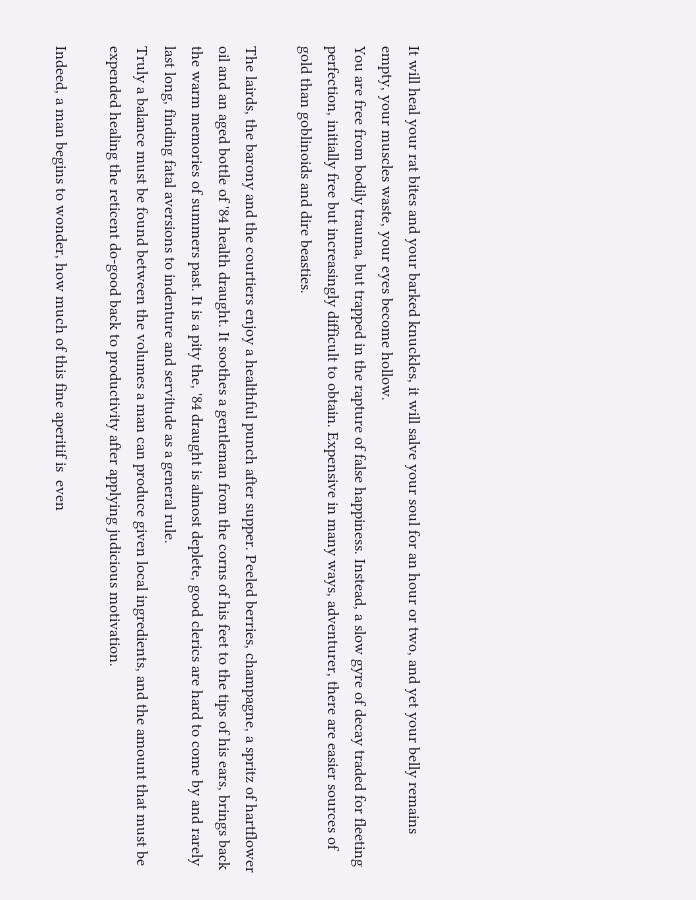It will heal your rat bites and your barked knuckles, it will salve your soul for an hour or two, and yet your belly remains empty, your muscles waste, your eyes become hollow.
You are free from bodily trauma, but trapped in the rapture of false happiness. Instead, a slow gyre of decay traded for fleeting perfection, initially free but increasingly difficult to obtain. Expensive in many ways, adventurer, there are easier sources of gold than goblinoids and dire beasties.

The lairds, the barony and the courtiers enjoy a healthful punch after supper. Peeled berries, champagne, a spritz of hartflower oil and an aged bottle of '84 health draught. It soothes a gentleman from the corns of his feet to the tips of his ears, brings back the warm memories of summers past. It is a pity the, '84 draught is almost deplete, good clerics are hard to come by and rarely last long, finding fatal aversions to indenture and servitude as a general rule.
Truly a balance must be found between the volumes a man can produce given local ingredients, and the amount that must be expended healing the reticent do-good back to productivity after applying judicious motivation.

Indeed, a man begins to wonder, how much of this fine aperitif is  even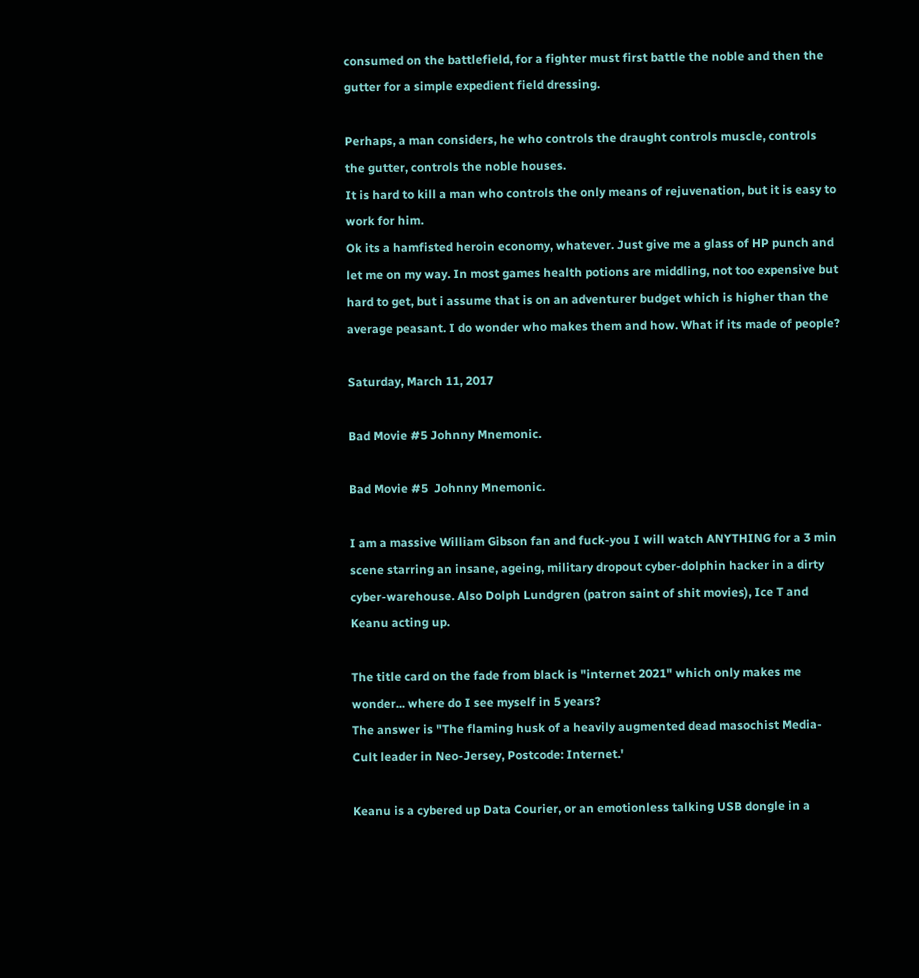consumed on the battlefield, for a fighter must first battle the noble and then the gutter for a simple expedient field dressing.

Perhaps, a man considers, he who controls the draught controls muscle, controls the gutter, controls the noble houses.
It is hard to kill a man who controls the only means of rejuvenation, but it is easy to work for him.
Ok its a hamfisted heroin economy, whatever. Just give me a glass of HP punch and let me on my way. In most games health potions are middling, not too expensive but hard to get, but i assume that is on an adventurer budget which is higher than the average peasant. I do wonder who makes them and how. What if its made of people?

Saturday, March 11, 2017

Bad Movie #5 Johnny Mnemonic.

Bad Movie #5  Johnny Mnemonic.

I am a massive William Gibson fan and fuck-you I will watch ANYTHING for a 3 min scene starring an insane, ageing, military dropout cyber-dolphin hacker in a dirty cyber-warehouse. Also Dolph Lundgren (patron saint of shit movies), Ice T and Keanu acting up.

The title card on the fade from black is "internet 2021" which only makes me wonder... where do I see myself in 5 years?
The answer is "The flaming husk of a heavily augmented dead masochist Media-Cult leader in Neo-Jersey, Postcode: Internet.'

Keanu is a cybered up Data Courier, or an emotionless talking USB dongle in a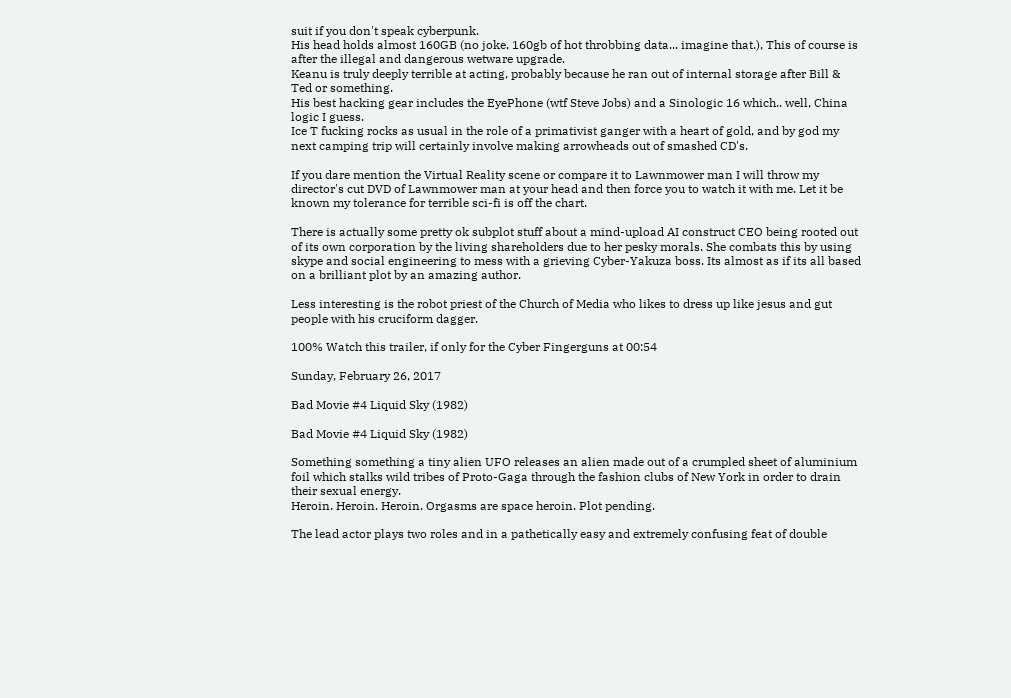suit if you don't speak cyberpunk.
His head holds almost 160GB (no joke, 160gb of hot throbbing data... imagine that.), This of course is after the illegal and dangerous wetware upgrade.
Keanu is truly deeply terrible at acting, probably because he ran out of internal storage after Bill & Ted or something.
His best hacking gear includes the EyePhone (wtf Steve Jobs) and a Sinologic 16 which.. well, China logic I guess.
Ice T fucking rocks as usual in the role of a primativist ganger with a heart of gold, and by god my next camping trip will certainly involve making arrowheads out of smashed CD's.

If you dare mention the Virtual Reality scene or compare it to Lawnmower man I will throw my director's cut DVD of Lawnmower man at your head and then force you to watch it with me. Let it be known my tolerance for terrible sci-fi is off the chart.

There is actually some pretty ok subplot stuff about a mind-upload AI construct CEO being rooted out of its own corporation by the living shareholders due to her pesky morals. She combats this by using skype and social engineering to mess with a grieving Cyber-Yakuza boss. Its almost as if its all based on a brilliant plot by an amazing author.

Less interesting is the robot priest of the Church of Media who likes to dress up like jesus and gut people with his cruciform dagger.

100% Watch this trailer, if only for the Cyber Fingerguns at 00:54

Sunday, February 26, 2017

Bad Movie #4 Liquid Sky (1982)

Bad Movie #4 Liquid Sky (1982)

Something something a tiny alien UFO releases an alien made out of a crumpled sheet of aluminium foil which stalks wild tribes of Proto-Gaga through the fashion clubs of New York in order to drain their sexual energy.
Heroin. Heroin. Heroin. Orgasms are space heroin. Plot pending.

The lead actor plays two roles and in a pathetically easy and extremely confusing feat of double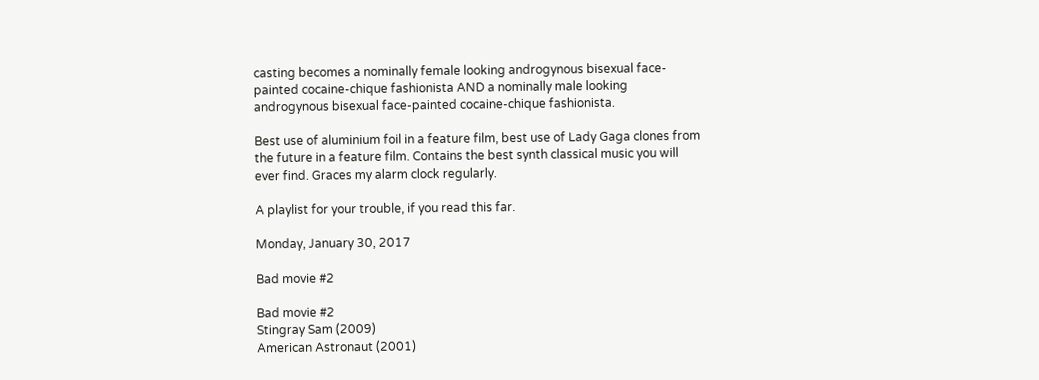casting becomes a nominally female looking androgynous bisexual face-painted cocaine-chique fashionista AND a nominally male looking androgynous bisexual face-painted cocaine-chique fashionista.

Best use of aluminium foil in a feature film, best use of Lady Gaga clones from the future in a feature film. Contains the best synth classical music you will ever find. Graces my alarm clock regularly.

A playlist for your trouble, if you read this far.

Monday, January 30, 2017

Bad movie #2

Bad movie #2
Stingray Sam (2009)
American Astronaut (2001)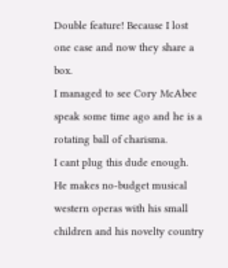Double feature! Because I lost one case and now they share a box.
I managed to see Cory McAbee speak some time ago and he is a rotating ball of charisma.
I cant plug this dude enough.
He makes no-budget musical western operas with his small children and his novelty country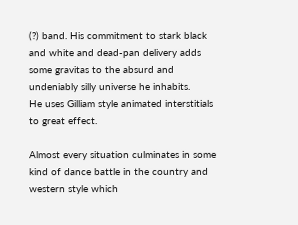(?) band. His commitment to stark black and white and dead-pan delivery adds some gravitas to the absurd and undeniably silly universe he inhabits.
He uses Gilliam style animated interstitials to great effect.

Almost every situation culminates in some kind of dance battle in the country and western style which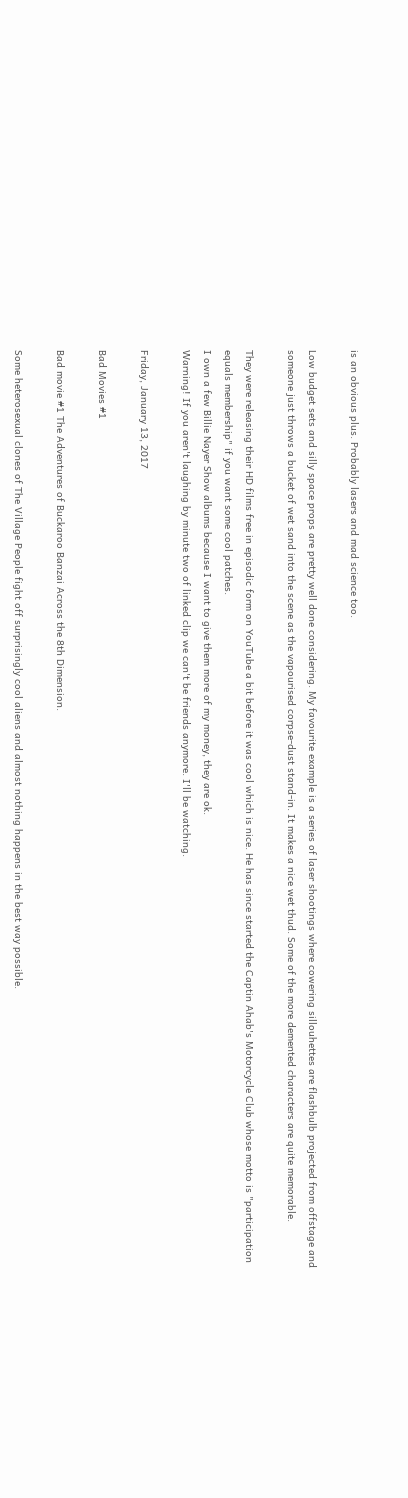is an obvious plus. Probably lasers and mad science too.

Low budget sets and silly space props are pretty well done considering. My favourite example is a series of laser shootings where cowering sillouhettes are flashbulb projected from offstage and someone just throws a bucket of wet sand into the scene as the vapourised corpse-dust stand-in. It makes a nice wet thud. Some of the more demented characters are quite memorable.

They were releasing their HD films free in episodic form on YouTube a bit before it was cool which is nice. He has since started the Captin Ahab's Motorcycle Club whose motto is "participation equals membership" if you want some cool patches.
I own a few Billie Nayer Show albums because I want to give them more of my money, they are ok.
Warning! If you aren't laughing by minute two of linked clip we can't be friends anymore. I'll be watching.

Friday, January 13, 2017

Bad Movies #1

Bad movie #1 The Adventures of Buckaroo Banzai Across the 8th Dimension.

Some heterosexual clones of The Village People fight off surprisingly cool aliens and almost nothing happens in the best way possible.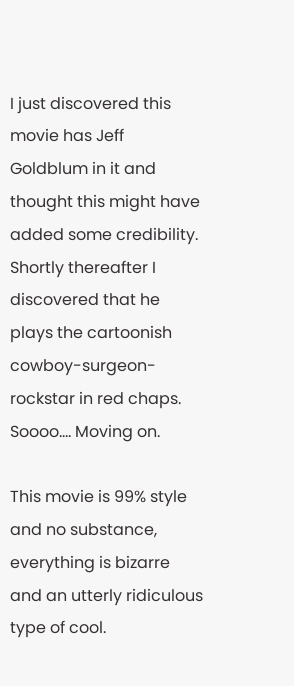I just discovered this movie has Jeff Goldblum in it and thought this might have added some credibility. Shortly thereafter I discovered that he plays the cartoonish cowboy-surgeon-rockstar in red chaps.
Soooo…. Moving on.

This movie is 99% style and no substance, everything is bizarre and an utterly ridiculous type of cool.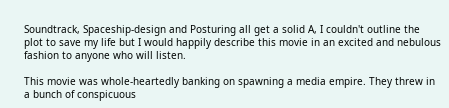Soundtrack, Spaceship-design and Posturing all get a solid A, I couldn't outline the plot to save my life but I would happily describe this movie in an excited and nebulous fashion to anyone who will listen.

This movie was whole-heartedly banking on spawning a media empire. They threw in a bunch of conspicuous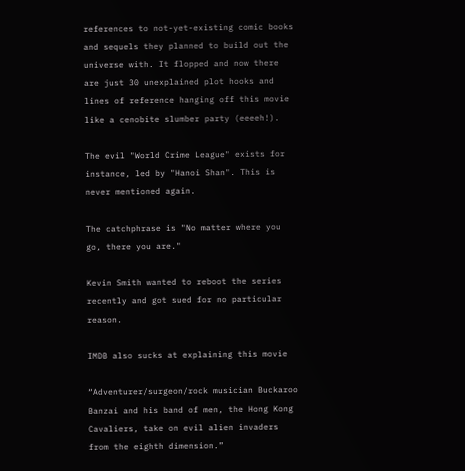references to not-yet-existing comic books and sequels they planned to build out the universe with. It flopped and now there are just 30 unexplained plot hooks and lines of reference hanging off this movie like a cenobite slumber party (eeeeh!).

The evil "World Crime League" exists for instance, led by "Hanoi Shan". This is never mentioned again.

The catchphrase is "No matter where you go, there you are."

Kevin Smith wanted to reboot the series recently and got sued for no particular reason.

IMDB also sucks at explaining this movie

“Adventurer/surgeon/rock musician Buckaroo Banzai and his band of men, the Hong Kong Cavaliers, take on evil alien invaders from the eighth dimension.”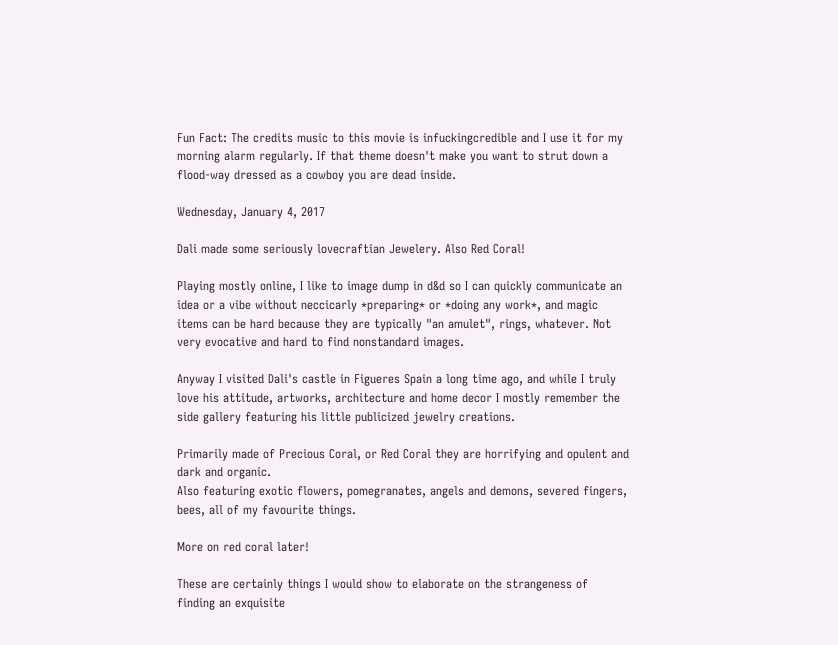Fun Fact: The credits music to this movie is infuckingcredible and I use it for my morning alarm regularly. If that theme doesn't make you want to strut down a flood-way dressed as a cowboy you are dead inside.

Wednesday, January 4, 2017

Dali made some seriously lovecraftian Jewelery. Also Red Coral!

Playing mostly online, I like to image dump in d&d so I can quickly communicate an idea or a vibe without neccicarly *preparing* or *doing any work*, and magic items can be hard because they are typically "an amulet", rings, whatever. Not very evocative and hard to find nonstandard images.

Anyway I visited Dali's castle in Figueres Spain a long time ago, and while I truly love his attitude, artworks, architecture and home decor I mostly remember the side gallery featuring his little publicized jewelry creations.

Primarily made of Precious Coral, or Red Coral they are horrifying and opulent and dark and organic.
Also featuring exotic flowers, pomegranates, angels and demons, severed fingers, bees, all of my favourite things.

More on red coral later!

These are certainly things I would show to elaborate on the strangeness of finding an exquisite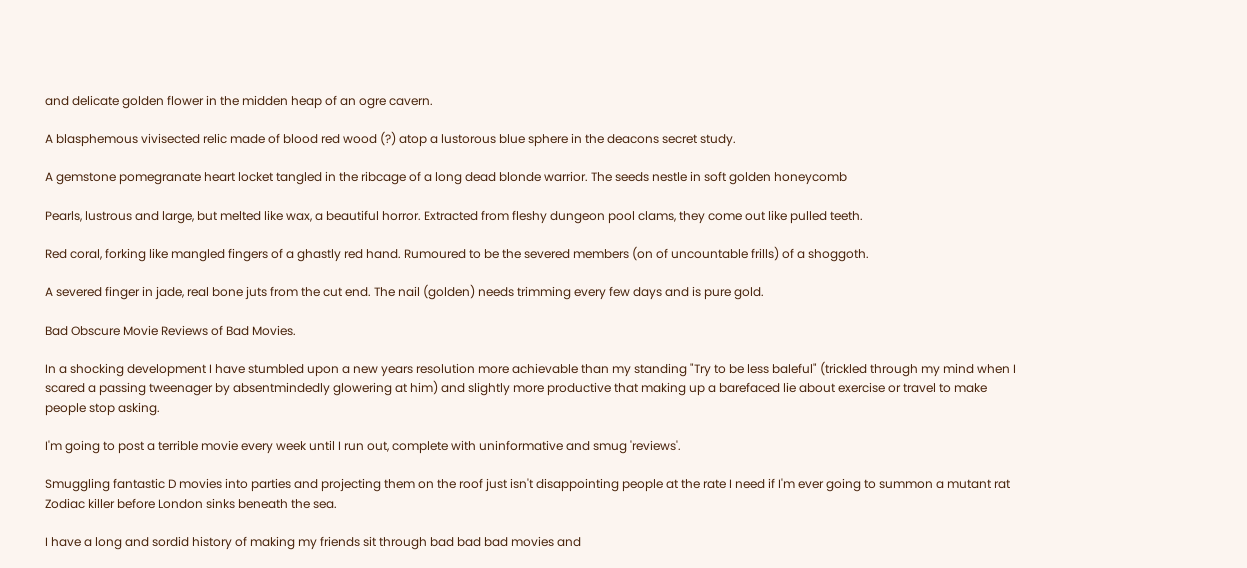and delicate golden flower in the midden heap of an ogre cavern.

A blasphemous vivisected relic made of blood red wood (?) atop a lustorous blue sphere in the deacons secret study.

A gemstone pomegranate heart locket tangled in the ribcage of a long dead blonde warrior. The seeds nestle in soft golden honeycomb

Pearls, lustrous and large, but melted like wax, a beautiful horror. Extracted from fleshy dungeon pool clams, they come out like pulled teeth.

Red coral, forking like mangled fingers of a ghastly red hand. Rumoured to be the severed members (on of uncountable frills) of a shoggoth.

A severed finger in jade, real bone juts from the cut end. The nail (golden) needs trimming every few days and is pure gold.

Bad Obscure Movie Reviews of Bad Movies.

In a shocking development I have stumbled upon a new years resolution more achievable than my standing "Try to be less baleful" (trickled through my mind when I scared a passing tweenager by absentmindedly glowering at him) and slightly more productive that making up a barefaced lie about exercise or travel to make people stop asking.

I'm going to post a terrible movie every week until I run out, complete with uninformative and smug 'reviews'.

Smuggling fantastic D movies into parties and projecting them on the roof just isn't disappointing people at the rate I need if I'm ever going to summon a mutant rat Zodiac killer before London sinks beneath the sea.

I have a long and sordid history of making my friends sit through bad bad bad movies and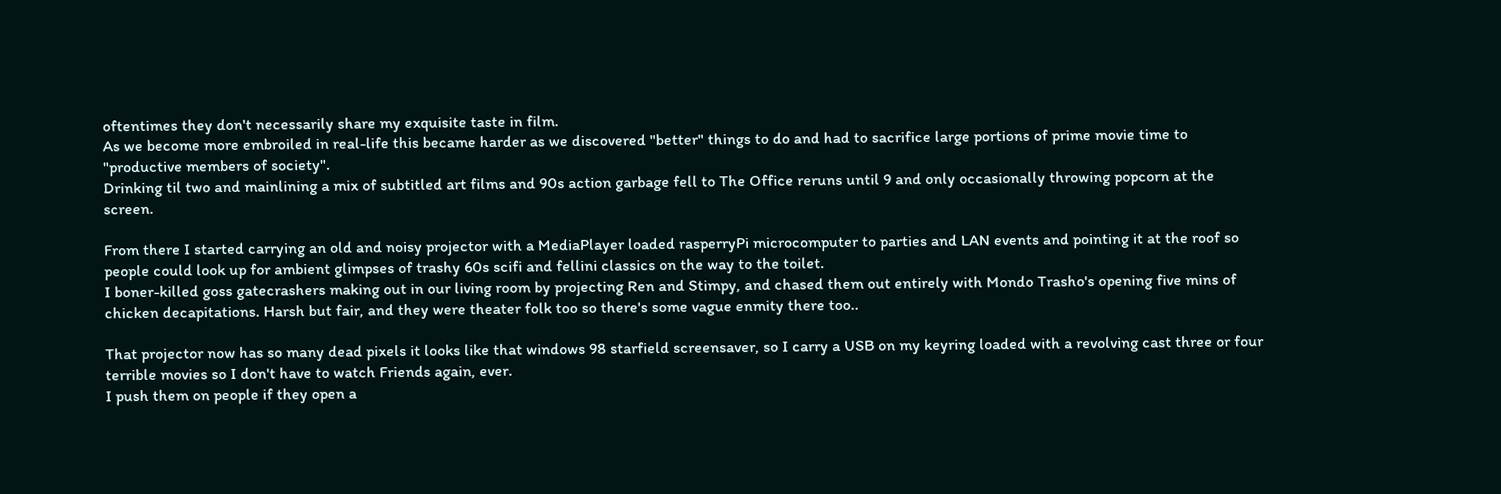oftentimes they don't necessarily share my exquisite taste in film.
As we become more embroiled in real-life this became harder as we discovered "better" things to do and had to sacrifice large portions of prime movie time to "productive members of society".
Drinking til two and mainlining a mix of subtitled art films and 90s action garbage fell to The Office reruns until 9 and only occasionally throwing popcorn at the screen.

From there I started carrying an old and noisy projector with a MediaPlayer loaded rasperryPi microcomputer to parties and LAN events and pointing it at the roof so people could look up for ambient glimpses of trashy 60s scifi and fellini classics on the way to the toilet.
I boner-killed goss gatecrashers making out in our living room by projecting Ren and Stimpy, and chased them out entirely with Mondo Trasho's opening five mins of chicken decapitations. Harsh but fair, and they were theater folk too so there's some vague enmity there too..

That projector now has so many dead pixels it looks like that windows 98 starfield screensaver, so I carry a USB on my keyring loaded with a revolving cast three or four terrible movies so I don't have to watch Friends again, ever.
I push them on people if they open a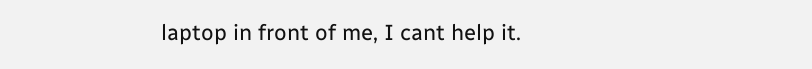laptop in front of me, I cant help it.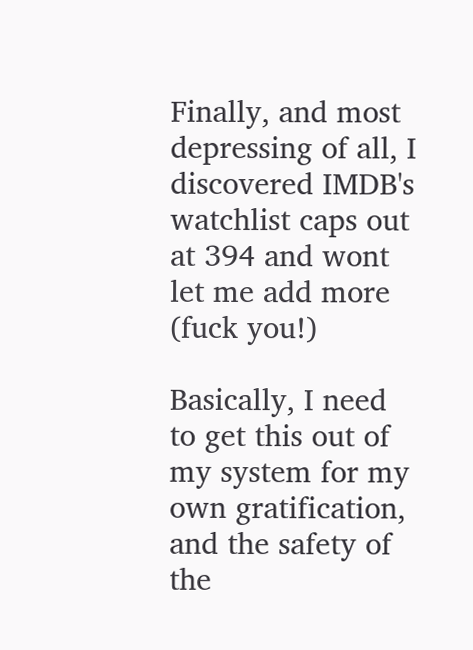Finally, and most depressing of all, I discovered IMDB's watchlist caps out at 394 and wont let me add more (fuck you!)

Basically, I need to get this out of my system for my own gratification, and the safety of the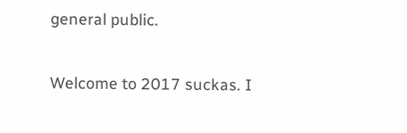general public.

Welcome to 2017 suckas. I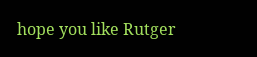hope you like Rutger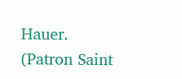Hauer. (Patron Saint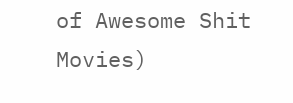of Awesome Shit Movies)